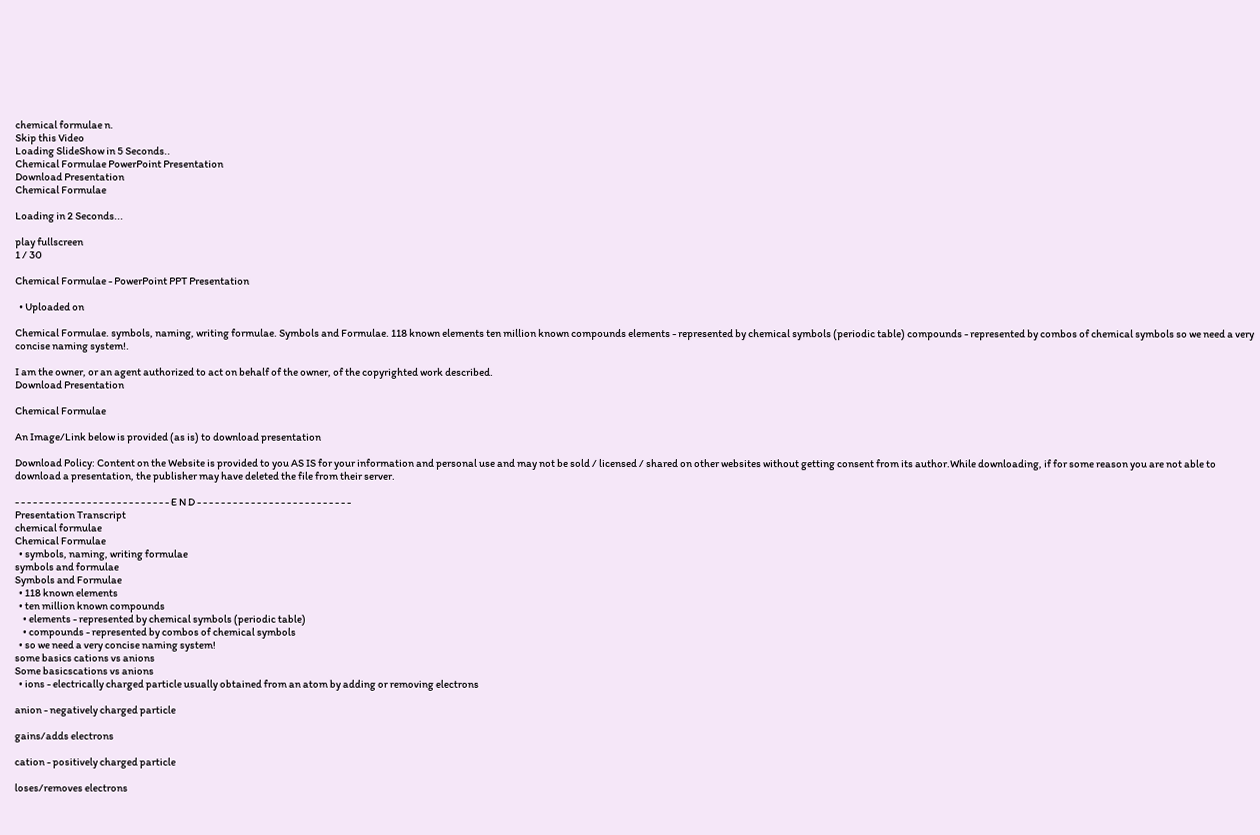chemical formulae n.
Skip this Video
Loading SlideShow in 5 Seconds..
Chemical Formulae PowerPoint Presentation
Download Presentation
Chemical Formulae

Loading in 2 Seconds...

play fullscreen
1 / 30

Chemical Formulae - PowerPoint PPT Presentation

  • Uploaded on

Chemical Formulae. symbols, naming, writing formulae. Symbols and Formulae. 118 known elements ten million known compounds elements - represented by chemical symbols (periodic table) compounds - represented by combos of chemical symbols so we need a very concise naming system!.

I am the owner, or an agent authorized to act on behalf of the owner, of the copyrighted work described.
Download Presentation

Chemical Formulae

An Image/Link below is provided (as is) to download presentation

Download Policy: Content on the Website is provided to you AS IS for your information and personal use and may not be sold / licensed / shared on other websites without getting consent from its author.While downloading, if for some reason you are not able to download a presentation, the publisher may have deleted the file from their server.

- - - - - - - - - - - - - - - - - - - - - - - - - - E N D - - - - - - - - - - - - - - - - - - - - - - - - - -
Presentation Transcript
chemical formulae
Chemical Formulae
  • symbols, naming, writing formulae
symbols and formulae
Symbols and Formulae
  • 118 known elements
  • ten million known compounds
    • elements - represented by chemical symbols (periodic table)
    • compounds - represented by combos of chemical symbols
  • so we need a very concise naming system!
some basics cations vs anions
Some basicscations vs anions
  • ions - electrically charged particle usually obtained from an atom by adding or removing electrons

anion - negatively charged particle

gains/adds electrons

cation - positively charged particle

loses/removes electrons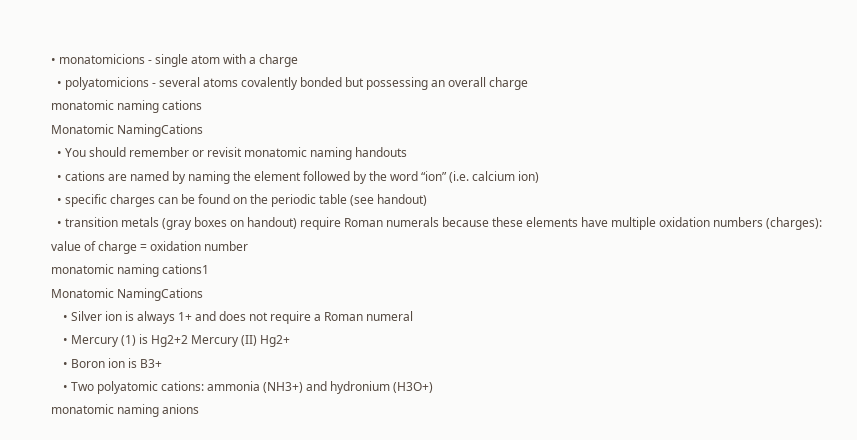• monatomicions - single atom with a charge
  • polyatomicions - several atoms covalently bonded but possessing an overall charge
monatomic naming cations
Monatomic NamingCations
  • You should remember or revisit monatomic naming handouts
  • cations are named by naming the element followed by the word “ion” (i.e. calcium ion)
  • specific charges can be found on the periodic table (see handout)
  • transition metals (gray boxes on handout) require Roman numerals because these elements have multiple oxidation numbers (charges): value of charge = oxidation number
monatomic naming cations1
Monatomic NamingCations
    • Silver ion is always 1+ and does not require a Roman numeral
    • Mercury (1) is Hg2+2 Mercury (II) Hg2+
    • Boron ion is B3+
    • Two polyatomic cations: ammonia (NH3+) and hydronium (H3O+)
monatomic naming anions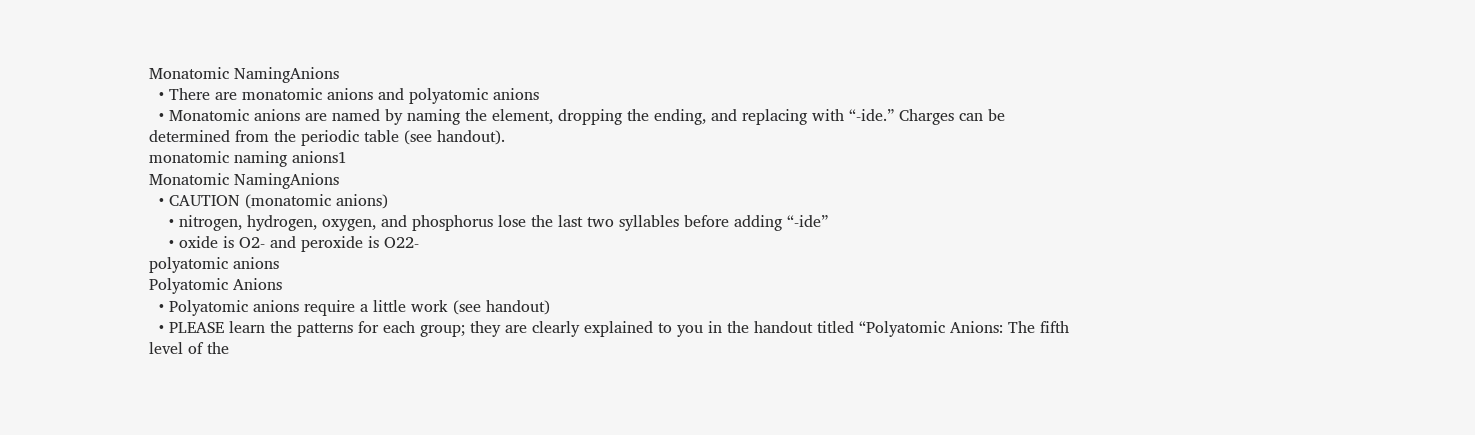Monatomic NamingAnions
  • There are monatomic anions and polyatomic anions
  • Monatomic anions are named by naming the element, dropping the ending, and replacing with “-ide.” Charges can be determined from the periodic table (see handout).
monatomic naming anions1
Monatomic NamingAnions
  • CAUTION (monatomic anions)
    • nitrogen, hydrogen, oxygen, and phosphorus lose the last two syllables before adding “-ide”
    • oxide is O2- and peroxide is O22-
polyatomic anions
Polyatomic Anions
  • Polyatomic anions require a little work (see handout)
  • PLEASE learn the patterns for each group; they are clearly explained to you in the handout titled “Polyatomic Anions: The fifth level of the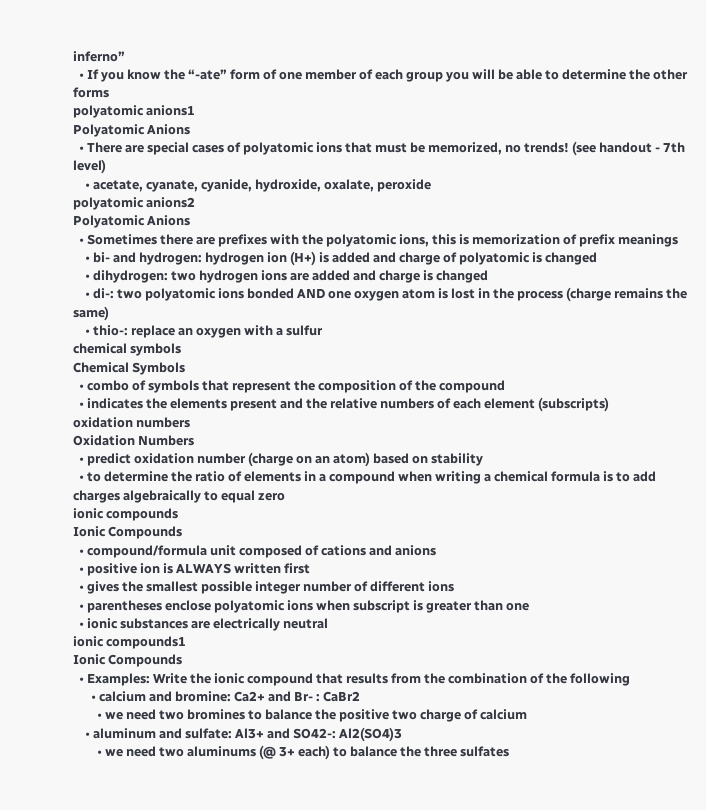inferno”
  • If you know the “-ate” form of one member of each group you will be able to determine the other forms
polyatomic anions1
Polyatomic Anions
  • There are special cases of polyatomic ions that must be memorized, no trends! (see handout - 7th level)
    • acetate, cyanate, cyanide, hydroxide, oxalate, peroxide
polyatomic anions2
Polyatomic Anions
  • Sometimes there are prefixes with the polyatomic ions, this is memorization of prefix meanings
    • bi- and hydrogen: hydrogen ion (H+) is added and charge of polyatomic is changed
    • dihydrogen: two hydrogen ions are added and charge is changed
    • di-: two polyatomic ions bonded AND one oxygen atom is lost in the process (charge remains the same)
    • thio-: replace an oxygen with a sulfur
chemical symbols
Chemical Symbols
  • combo of symbols that represent the composition of the compound
  • indicates the elements present and the relative numbers of each element (subscripts)
oxidation numbers
Oxidation Numbers
  • predict oxidation number (charge on an atom) based on stability
  • to determine the ratio of elements in a compound when writing a chemical formula is to add charges algebraically to equal zero
ionic compounds
Ionic Compounds
  • compound/formula unit composed of cations and anions
  • positive ion is ALWAYS written first
  • gives the smallest possible integer number of different ions
  • parentheses enclose polyatomic ions when subscript is greater than one
  • ionic substances are electrically neutral
ionic compounds1
Ionic Compounds
  • Examples: Write the ionic compound that results from the combination of the following
      • calcium and bromine: Ca2+ and Br- : CaBr2
        • we need two bromines to balance the positive two charge of calcium
    • aluminum and sulfate: Al3+ and SO42-: Al2(SO4)3
        • we need two aluminums (@ 3+ each) to balance the three sulfates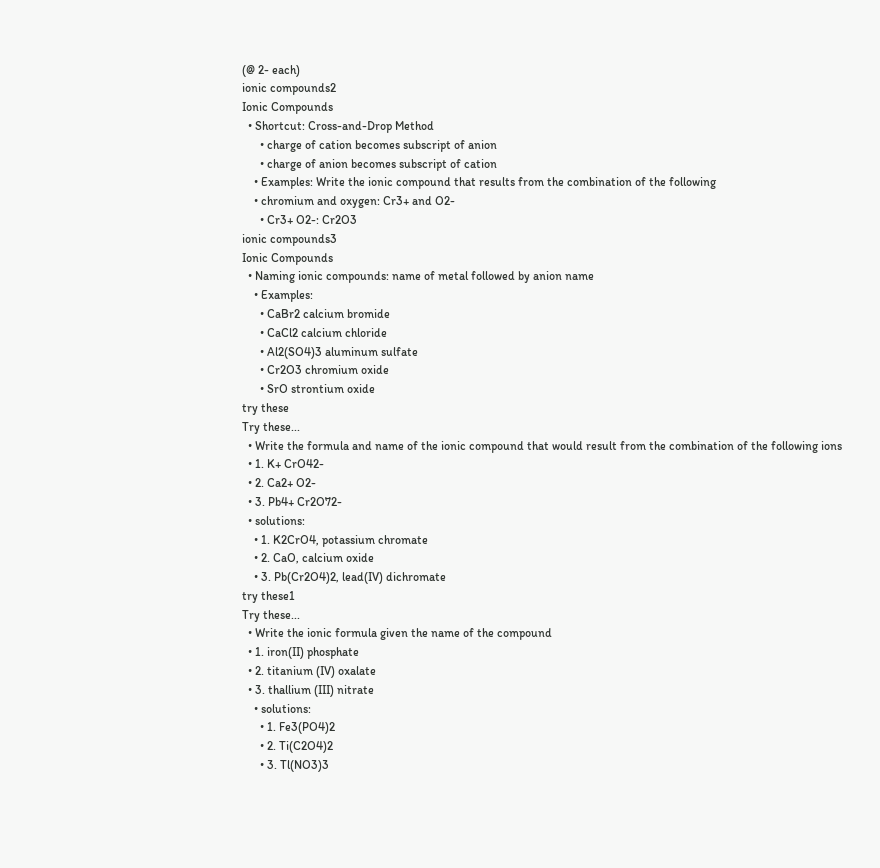(@ 2- each)
ionic compounds2
Ionic Compounds
  • Shortcut: Cross-and-Drop Method
      • charge of cation becomes subscript of anion
      • charge of anion becomes subscript of cation
    • Examples: Write the ionic compound that results from the combination of the following
    • chromium and oxygen: Cr3+ and O2-
      • Cr3+ O2-: Cr2O3
ionic compounds3
Ionic Compounds
  • Naming ionic compounds: name of metal followed by anion name
    • Examples:
      • CaBr2 calcium bromide
      • CaCl2 calcium chloride
      • Al2(SO4)3 aluminum sulfate
      • Cr2O3 chromium oxide
      • SrO strontium oxide
try these
Try these...
  • Write the formula and name of the ionic compound that would result from the combination of the following ions
  • 1. K+ CrO42-
  • 2. Ca2+ O2-
  • 3. Pb4+ Cr2O72-
  • solutions:
    • 1. K2CrO4, potassium chromate
    • 2. CaO, calcium oxide
    • 3. Pb(Cr2O4)2, lead(IV) dichromate
try these1
Try these...
  • Write the ionic formula given the name of the compound
  • 1. iron(II) phosphate
  • 2. titanium (IV) oxalate
  • 3. thallium (III) nitrate
    • solutions:
      • 1. Fe3(PO4)2
      • 2. Ti(C2O4)2
      • 3. Tl(NO3)3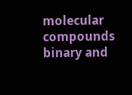molecular compounds binary and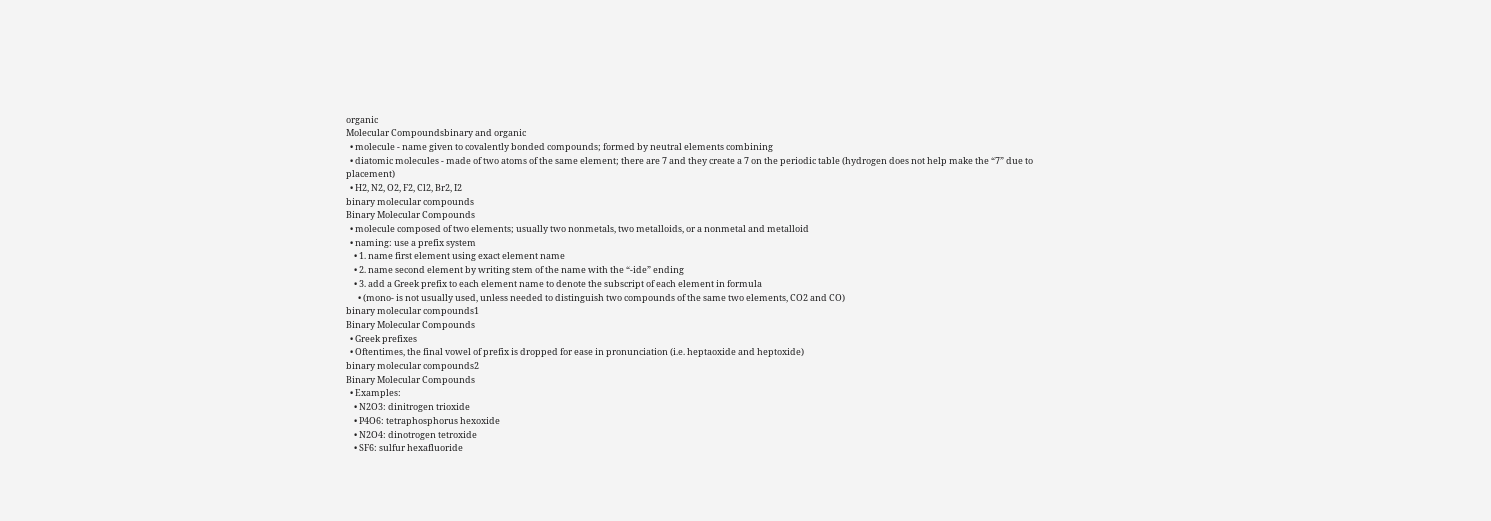organic
Molecular Compoundsbinary and organic
  • molecule - name given to covalently bonded compounds; formed by neutral elements combining
  • diatomic molecules - made of two atoms of the same element; there are 7 and they create a 7 on the periodic table (hydrogen does not help make the “7” due to placement)
  • H2, N2, O2, F2, Cl2, Br2, I2
binary molecular compounds
Binary Molecular Compounds
  • molecule composed of two elements; usually two nonmetals, two metalloids, or a nonmetal and metalloid
  • naming: use a prefix system
    • 1. name first element using exact element name
    • 2. name second element by writing stem of the name with the “-ide” ending
    • 3. add a Greek prefix to each element name to denote the subscript of each element in formula
      • (mono- is not usually used, unless needed to distinguish two compounds of the same two elements, CO2 and CO)
binary molecular compounds1
Binary Molecular Compounds
  • Greek prefixes
  • Oftentimes, the final vowel of prefix is dropped for ease in pronunciation (i.e. heptaoxide and heptoxide)
binary molecular compounds2
Binary Molecular Compounds
  • Examples:
    • N2O3: dinitrogen trioxide
    • P4O6: tetraphosphorus hexoxide
    • N2O4: dinotrogen tetroxide
    • SF6: sulfur hexafluoride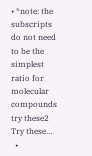• *note: the subscripts do not need to be the simplest ratio for molecular compounds
try these2
Try these…
  •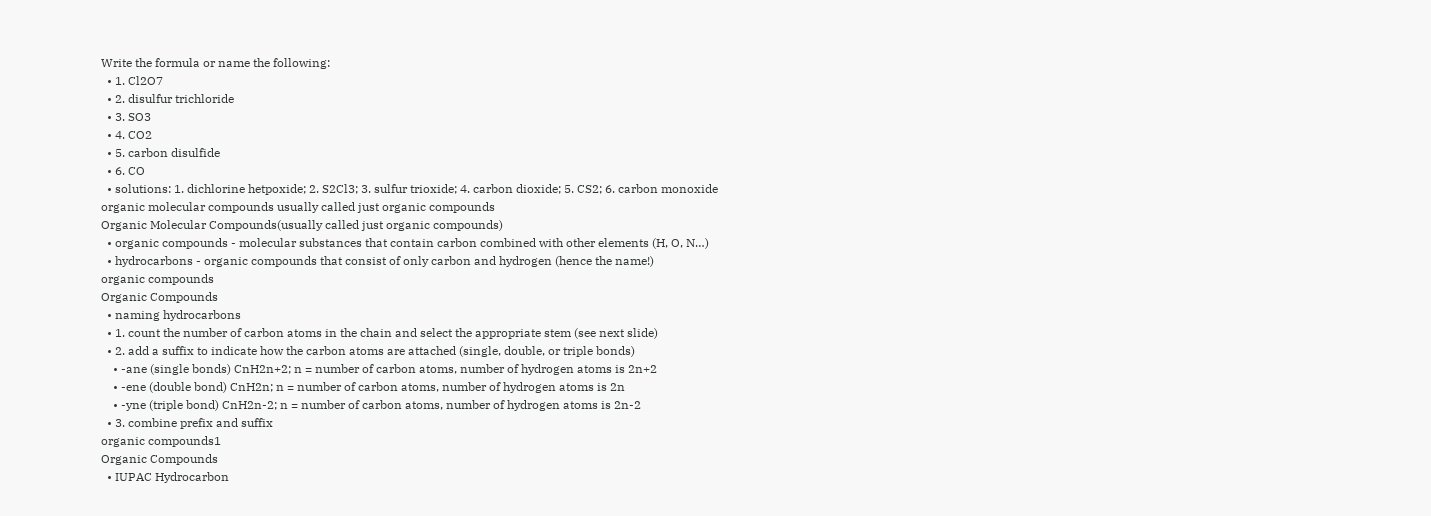Write the formula or name the following:
  • 1. Cl2O7
  • 2. disulfur trichloride
  • 3. SO3
  • 4. CO2
  • 5. carbon disulfide
  • 6. CO
  • solutions: 1. dichlorine hetpoxide; 2. S2Cl3; 3. sulfur trioxide; 4. carbon dioxide; 5. CS2; 6. carbon monoxide
organic molecular compounds usually called just organic compounds
Organic Molecular Compounds(usually called just organic compounds)
  • organic compounds - molecular substances that contain carbon combined with other elements (H, O, N…)
  • hydrocarbons - organic compounds that consist of only carbon and hydrogen (hence the name!)
organic compounds
Organic Compounds
  • naming hydrocarbons
  • 1. count the number of carbon atoms in the chain and select the appropriate stem (see next slide)
  • 2. add a suffix to indicate how the carbon atoms are attached (single, double, or triple bonds)
    • -ane (single bonds) CnH2n+2; n = number of carbon atoms, number of hydrogen atoms is 2n+2
    • -ene (double bond) CnH2n; n = number of carbon atoms, number of hydrogen atoms is 2n
    • -yne (triple bond) CnH2n-2; n = number of carbon atoms, number of hydrogen atoms is 2n-2
  • 3. combine prefix and suffix
organic compounds1
Organic Compounds
  • IUPAC Hydrocarbon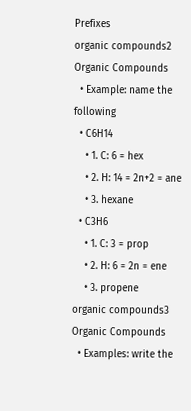Prefixes
organic compounds2
Organic Compounds
  • Example: name the following
  • C6H14
    • 1. C: 6 = hex
    • 2. H: 14 = 2n+2 = ane
    • 3. hexane
  • C3H6
    • 1. C: 3 = prop
    • 2. H: 6 = 2n = ene
    • 3. propene
organic compounds3
Organic Compounds
  • Examples: write the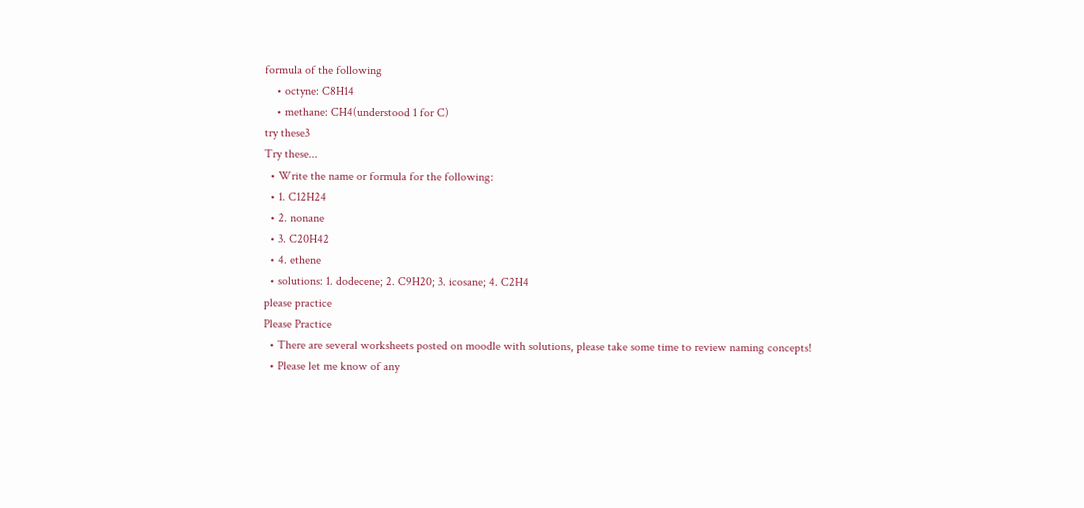formula of the following
    • octyne: C8H14
    • methane: CH4(understood 1 for C)
try these3
Try these...
  • Write the name or formula for the following:
  • 1. C12H24
  • 2. nonane
  • 3. C20H42
  • 4. ethene
  • solutions: 1. dodecene; 2. C9H20; 3. icosane; 4. C2H4
please practice
Please Practice
  • There are several worksheets posted on moodle with solutions, please take some time to review naming concepts!
  • Please let me know of any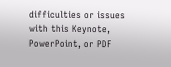difficulties or issues with this Keynote, PowerPoint, or PDF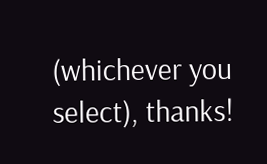(whichever you select), thanks!